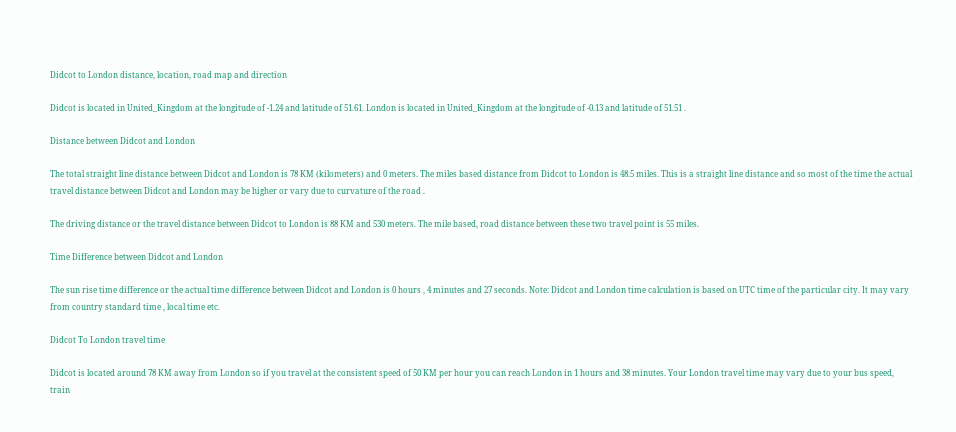Didcot to London distance, location, road map and direction

Didcot is located in United_Kingdom at the longitude of -1.24 and latitude of 51.61. London is located in United_Kingdom at the longitude of -0.13 and latitude of 51.51 .

Distance between Didcot and London

The total straight line distance between Didcot and London is 78 KM (kilometers) and 0 meters. The miles based distance from Didcot to London is 48.5 miles. This is a straight line distance and so most of the time the actual travel distance between Didcot and London may be higher or vary due to curvature of the road .

The driving distance or the travel distance between Didcot to London is 88 KM and 530 meters. The mile based, road distance between these two travel point is 55 miles.

Time Difference between Didcot and London

The sun rise time difference or the actual time difference between Didcot and London is 0 hours , 4 minutes and 27 seconds. Note: Didcot and London time calculation is based on UTC time of the particular city. It may vary from country standard time , local time etc.

Didcot To London travel time

Didcot is located around 78 KM away from London so if you travel at the consistent speed of 50 KM per hour you can reach London in 1 hours and 38 minutes. Your London travel time may vary due to your bus speed, train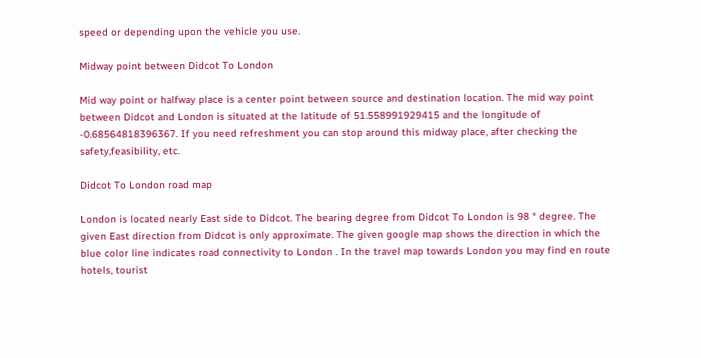speed or depending upon the vehicle you use.

Midway point between Didcot To London

Mid way point or halfway place is a center point between source and destination location. The mid way point between Didcot and London is situated at the latitude of 51.558991929415 and the longitude of -0.68564818396367. If you need refreshment you can stop around this midway place, after checking the safety,feasibility, etc.

Didcot To London road map

London is located nearly East side to Didcot. The bearing degree from Didcot To London is 98 ° degree. The given East direction from Didcot is only approximate. The given google map shows the direction in which the blue color line indicates road connectivity to London . In the travel map towards London you may find en route hotels, tourist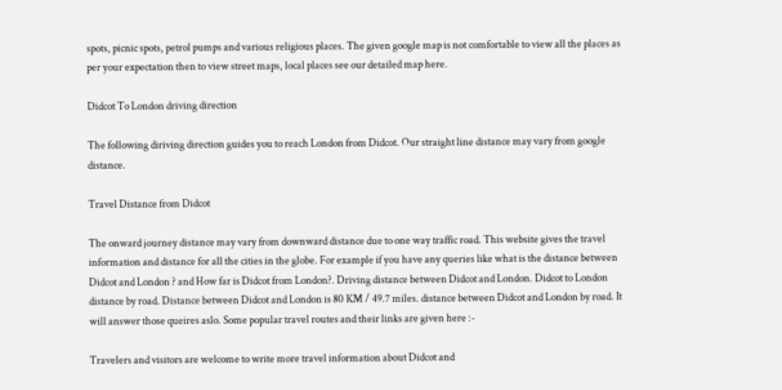spots, picnic spots, petrol pumps and various religious places. The given google map is not comfortable to view all the places as per your expectation then to view street maps, local places see our detailed map here.

Didcot To London driving direction

The following diriving direction guides you to reach London from Didcot. Our straight line distance may vary from google distance.

Travel Distance from Didcot

The onward journey distance may vary from downward distance due to one way traffic road. This website gives the travel information and distance for all the cities in the globe. For example if you have any queries like what is the distance between Didcot and London ? and How far is Didcot from London?. Driving distance between Didcot and London. Didcot to London distance by road. Distance between Didcot and London is 80 KM / 49.7 miles. distance between Didcot and London by road. It will answer those queires aslo. Some popular travel routes and their links are given here :-

Travelers and visitors are welcome to write more travel information about Didcot and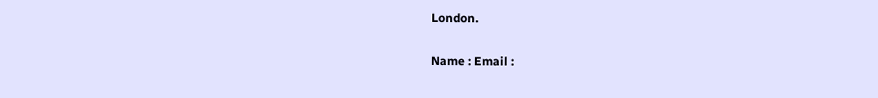London.

Name : Email :